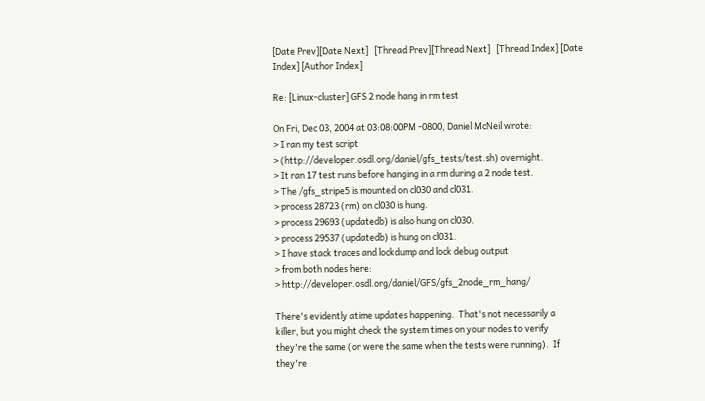[Date Prev][Date Next]   [Thread Prev][Thread Next]   [Thread Index] [Date Index] [Author Index]

Re: [Linux-cluster] GFS 2 node hang in rm test

On Fri, Dec 03, 2004 at 03:08:00PM -0800, Daniel McNeil wrote:
> I ran my test script
> (http://developer.osdl.org/daniel/gfs_tests/test.sh) overnight.
> It ran 17 test runs before hanging in a rm during a 2 node test.
> The /gfs_stripe5 is mounted on cl030 and cl031.
> process 28723 (rm) on cl030 is hung.
> process 29693 (updatedb) is also hung on cl030.
> process 29537 (updatedb) is hung on cl031.
> I have stack traces and lockdump and lock debug output
> from both nodes here:
> http://developer.osdl.org/daniel/GFS/gfs_2node_rm_hang/

There's evidently atime updates happening.  That's not necessarily a
killer, but you might check the system times on your nodes to verify
they're the same (or were the same when the tests were running).  If
they're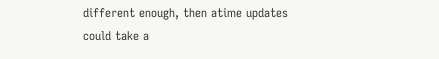different enough, then atime updates could take a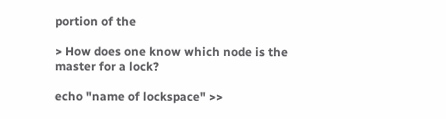portion of the

> How does one know which node is the master for a lock?

echo "name of lockspace" >>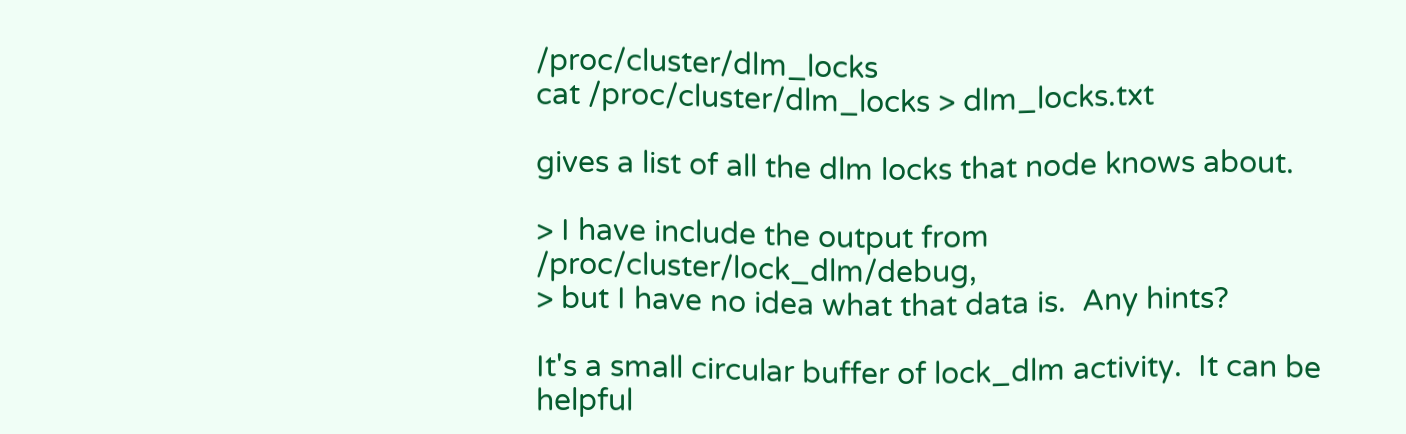/proc/cluster/dlm_locks
cat /proc/cluster/dlm_locks > dlm_locks.txt

gives a list of all the dlm locks that node knows about.

> I have include the output from /proc/cluster/lock_dlm/debug,
> but I have no idea what that data is.  Any hints?

It's a small circular buffer of lock_dlm activity.  It can be helpful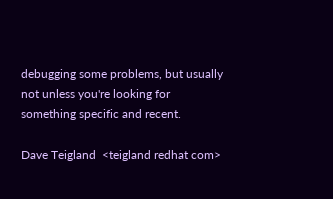debugging some problems, but usually not unless you're looking for
something specific and recent.

Dave Teigland  <teigland redhat com>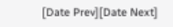[Date Prev][Date Next]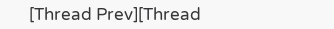[Thread Prev][Thread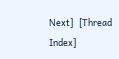Next]   [Thread Index]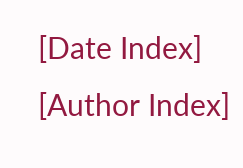[Date Index] [Author Index]